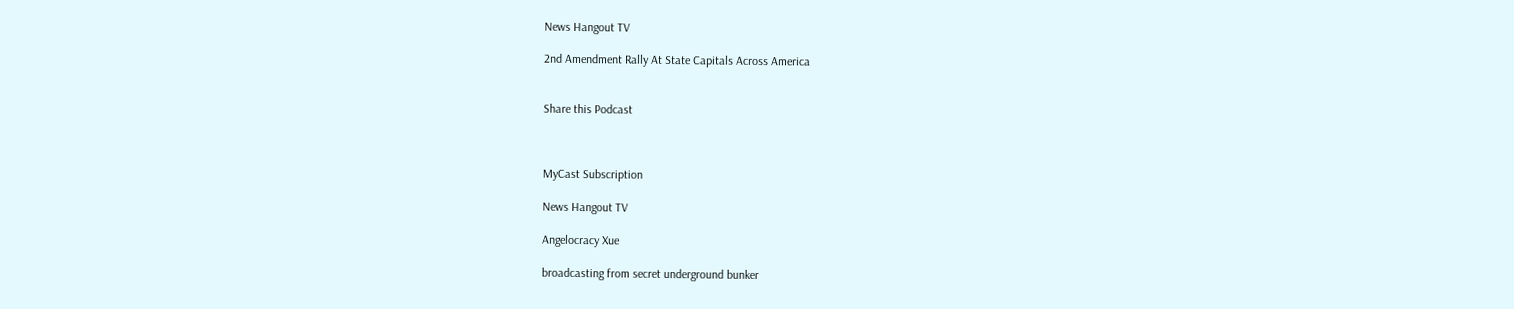News Hangout TV

2nd Amendment Rally At State Capitals Across America


Share this Podcast



MyCast Subscription

News Hangout TV

Angelocracy Xue

broadcasting from secret underground bunker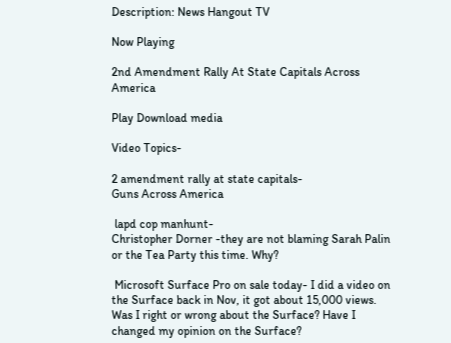Description: News Hangout TV

Now Playing

2nd Amendment Rally At State Capitals Across America

Play Download media

Video Topics-

2 amendment rally at state capitals-
Guns Across America

 lapd cop manhunt-
Christopher Dorner -they are not blaming Sarah Palin or the Tea Party this time. Why?

 Microsoft Surface Pro on sale today- I did a video on the Surface back in Nov, it got about 15,000 views. Was I right or wrong about the Surface? Have I changed my opinion on the Surface?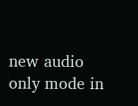new audio only mode in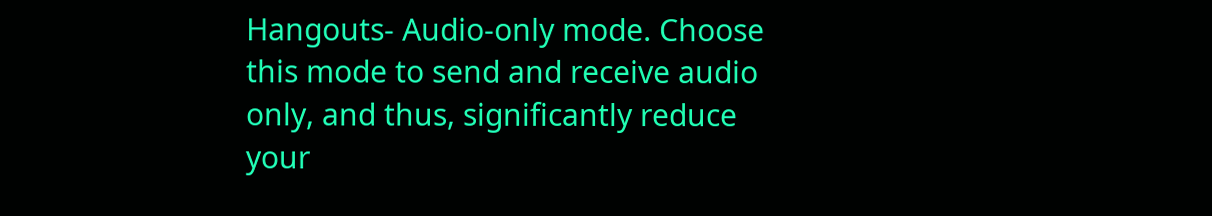Hangouts- Audio-only mode. Choose this mode to send and receive audio only, and thus, significantly reduce your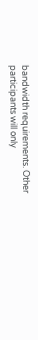bandwidth requirements. Other participants will only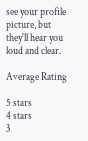see your profile picture, but they'll hear you loud and clear.

Average Rating

5 stars
4 stars
3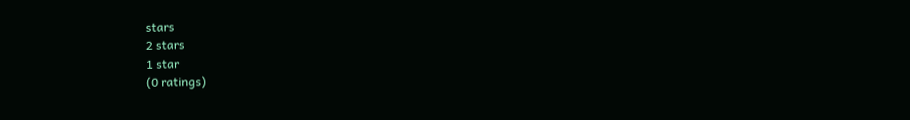stars
2 stars
1 star
(0 ratings)